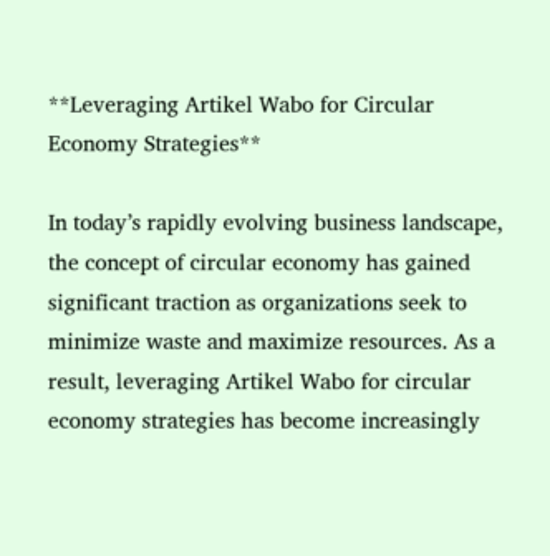**Leveraging Artikel Wabo for Circular Economy Strategies**

In today’s rapidly evolving business landscape, the concept of circular economy has gained significant traction as organizations seek to minimize waste and maximize resources. As a result, leveraging Artikel Wabo for circular economy strategies has become increasingly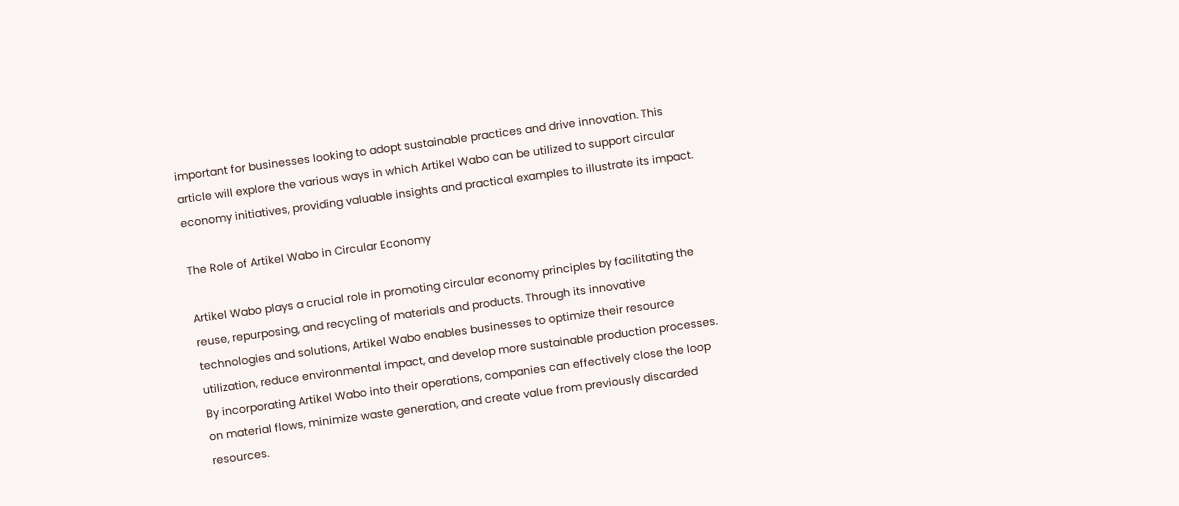important for businesses looking to adopt sustainable practices and drive innovation. This article will explore the various ways in which Artikel Wabo can be utilized to support circular economy initiatives, providing valuable insights and practical examples to illustrate its impact.

The Role of Artikel Wabo in Circular Economy

Artikel Wabo plays a crucial role in promoting circular economy principles by facilitating the reuse, repurposing, and recycling of materials and products. Through its innovative technologies and solutions, Artikel Wabo enables businesses to optimize their resource utilization, reduce environmental impact, and develop more sustainable production processes. By incorporating Artikel Wabo into their operations, companies can effectively close the loop on material flows, minimize waste generation, and create value from previously discarded resources.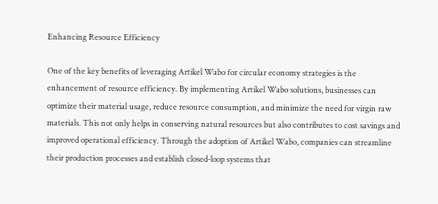Enhancing Resource Efficiency

One of the key benefits of leveraging Artikel Wabo for circular economy strategies is the enhancement of resource efficiency. By implementing Artikel Wabo solutions, businesses can optimize their material usage, reduce resource consumption, and minimize the need for virgin raw materials. This not only helps in conserving natural resources but also contributes to cost savings and improved operational efficiency. Through the adoption of Artikel Wabo, companies can streamline their production processes and establish closed-loop systems that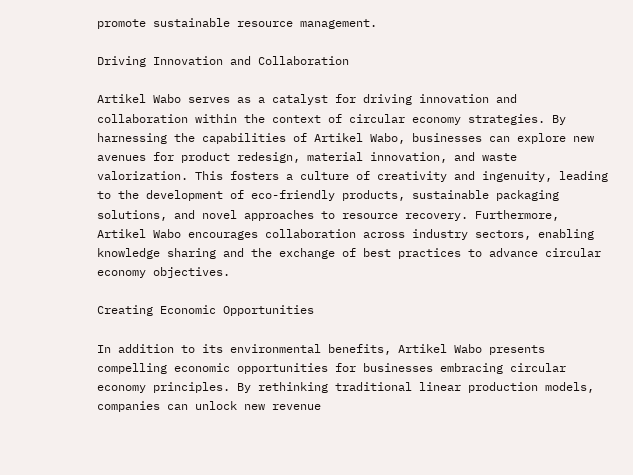promote sustainable resource management.

Driving Innovation and Collaboration

Artikel Wabo serves as a catalyst for driving innovation and collaboration within the context of circular economy strategies. By harnessing the capabilities of Artikel Wabo, businesses can explore new avenues for product redesign, material innovation, and waste valorization. This fosters a culture of creativity and ingenuity, leading to the development of eco-friendly products, sustainable packaging solutions, and novel approaches to resource recovery. Furthermore, Artikel Wabo encourages collaboration across industry sectors, enabling knowledge sharing and the exchange of best practices to advance circular economy objectives.

Creating Economic Opportunities

In addition to its environmental benefits, Artikel Wabo presents compelling economic opportunities for businesses embracing circular economy principles. By rethinking traditional linear production models, companies can unlock new revenue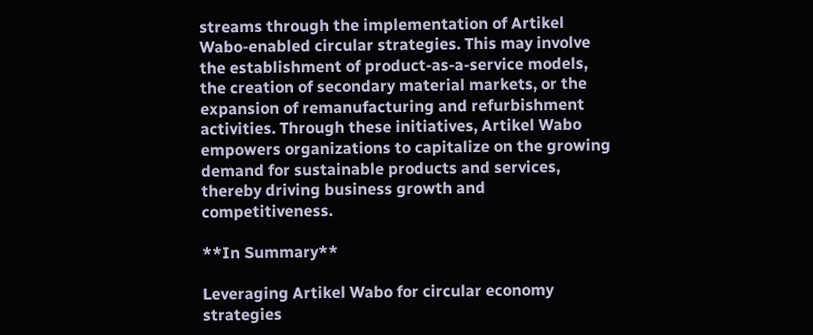streams through the implementation of Artikel Wabo-enabled circular strategies. This may involve the establishment of product-as-a-service models, the creation of secondary material markets, or the expansion of remanufacturing and refurbishment activities. Through these initiatives, Artikel Wabo empowers organizations to capitalize on the growing demand for sustainable products and services, thereby driving business growth and competitiveness.

**In Summary**

Leveraging Artikel Wabo for circular economy strategies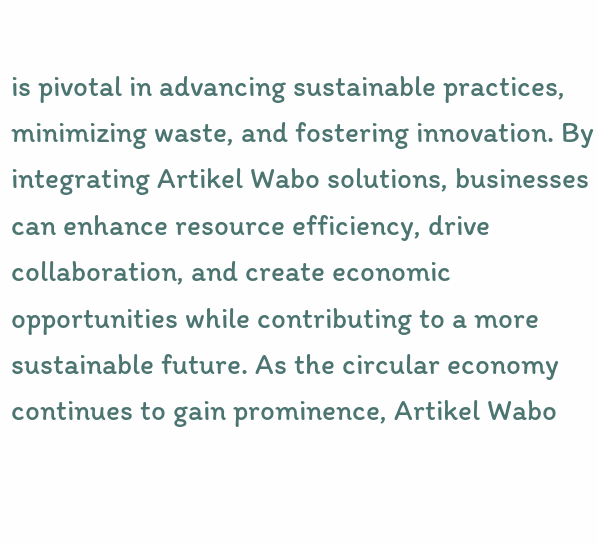is pivotal in advancing sustainable practices, minimizing waste, and fostering innovation. By integrating Artikel Wabo solutions, businesses can enhance resource efficiency, drive collaboration, and create economic opportunities while contributing to a more sustainable future. As the circular economy continues to gain prominence, Artikel Wabo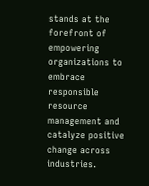stands at the forefront of empowering organizations to embrace responsible resource management and catalyze positive change across industries.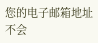您的电子邮箱地址不会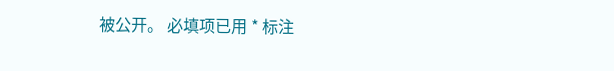被公开。 必填项已用 * 标注